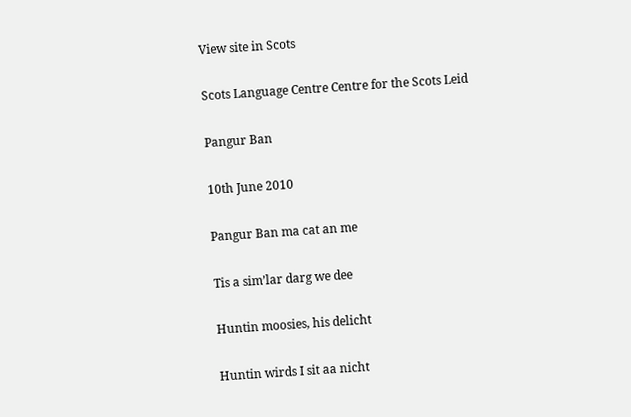View site in Scots

Scots Language Centre Centre for the Scots Leid

Pangur Ban

10th June 2010

Pangur Ban ma cat an me

Tis a sim’lar darg we dee

Huntin moosies, his delicht

Huntin wirds I sit aa nicht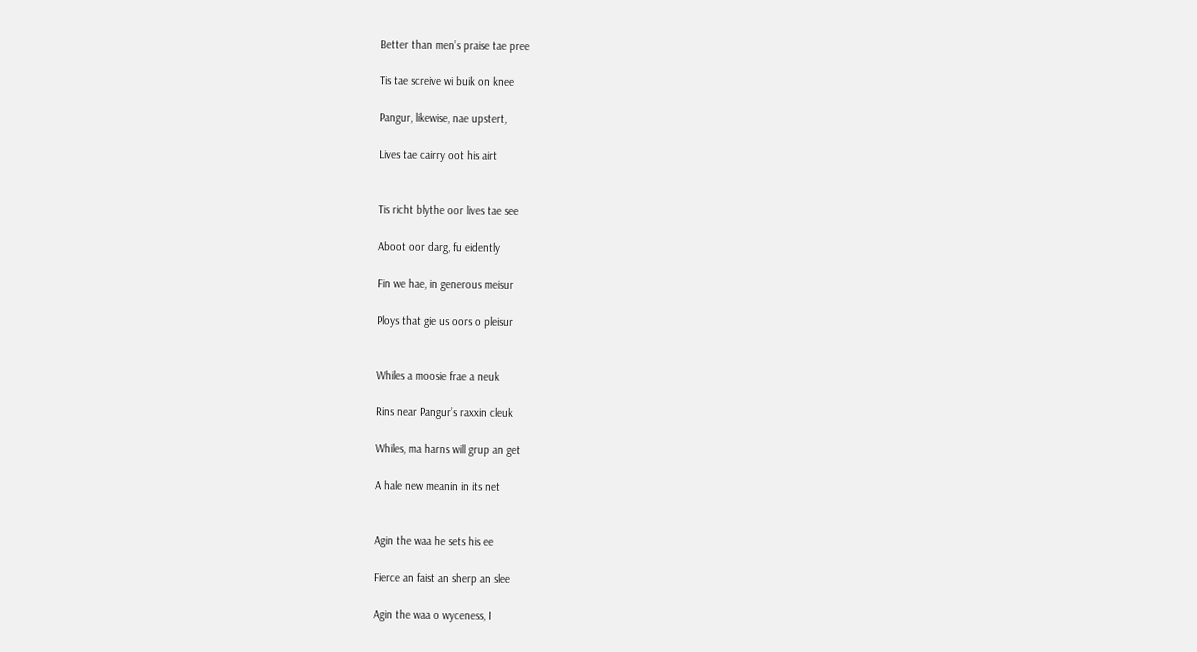Better than men’s praise tae pree

Tis tae screive wi buik on knee

Pangur, likewise, nae upstert,

Lives tae cairry oot his airt


Tis richt blythe oor lives tae see

Aboot oor darg, fu eidently

Fin we hae, in generous meisur

Ploys that gie us oors o pleisur


Whiles a moosie frae a neuk

Rins near Pangur’s raxxin cleuk

Whiles, ma harns will grup an get

A hale new meanin in its net


Agin the waa he sets his ee

Fierce an faist an sherp an slee

Agin the waa o wyceness, I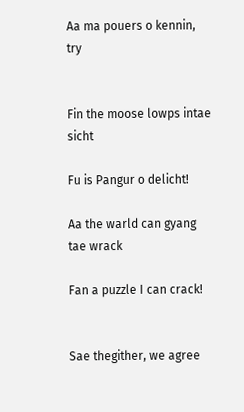Aa ma pouers o kennin, try


Fin the moose lowps intae sicht

Fu is Pangur o delicht!

Aa the warld can gyang tae wrack

Fan a puzzle I can crack!


Sae thegither, we agree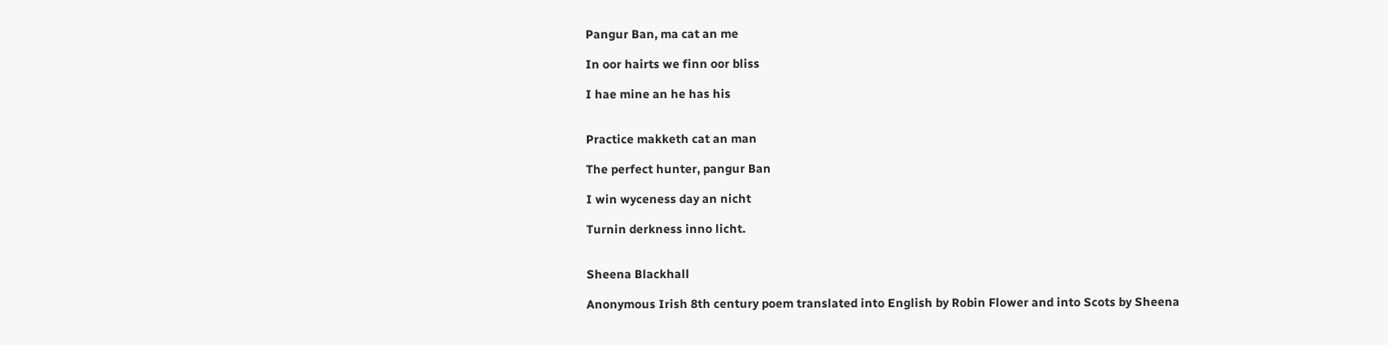Pangur Ban, ma cat an me

In oor hairts we finn oor bliss

I hae mine an he has his


Practice makketh cat an man

The perfect hunter, pangur Ban

I win wyceness day an nicht

Turnin derkness inno licht.


Sheena Blackhall

Anonymous Irish 8th century poem translated into English by Robin Flower and into Scots by Sheena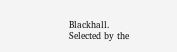Blackhall. Selected by the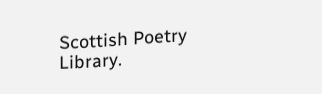Scottish Poetry Library.